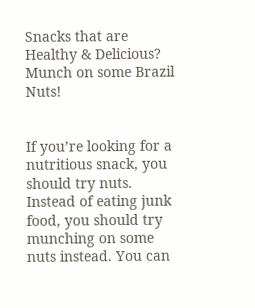Snacks that are Healthy & Delicious? Munch on some Brazil Nuts!


If you’re looking for a nutritious snack, you should try nuts. Instead of eating junk food, you should try munching on some nuts instead. You can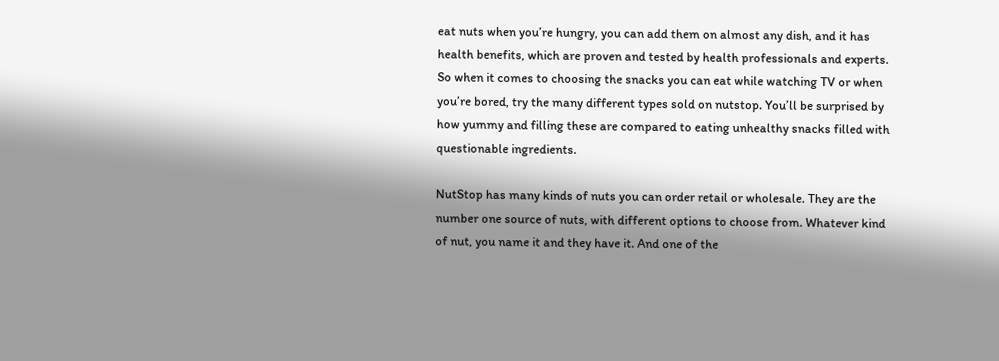eat nuts when you’re hungry, you can add them on almost any dish, and it has health benefits, which are proven and tested by health professionals and experts. So when it comes to choosing the snacks you can eat while watching TV or when you’re bored, try the many different types sold on nutstop. You’ll be surprised by how yummy and filling these are compared to eating unhealthy snacks filled with questionable ingredients.

NutStop has many kinds of nuts you can order retail or wholesale. They are the number one source of nuts, with different options to choose from. Whatever kind of nut, you name it and they have it. And one of the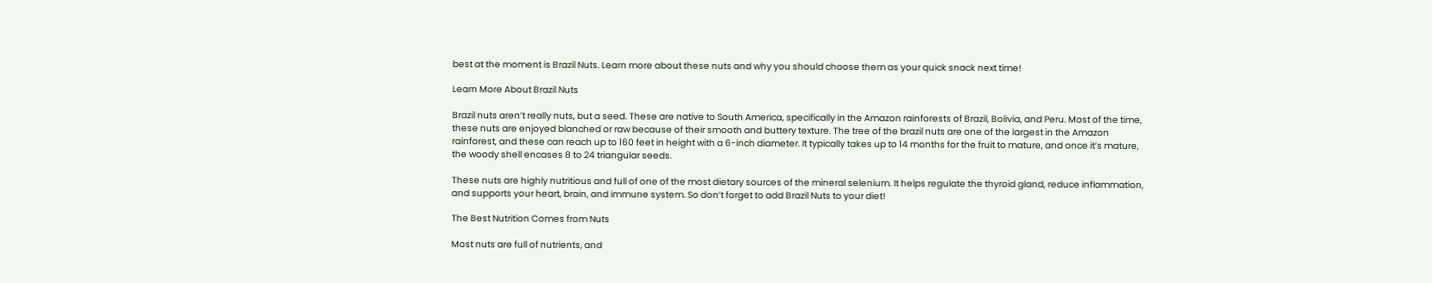best at the moment is Brazil Nuts. Learn more about these nuts and why you should choose them as your quick snack next time!

Learn More About Brazil Nuts

Brazil nuts aren’t really nuts, but a seed. These are native to South America, specifically in the Amazon rainforests of Brazil, Bolivia, and Peru. Most of the time, these nuts are enjoyed blanched or raw because of their smooth and buttery texture. The tree of the brazil nuts are one of the largest in the Amazon rainforest, and these can reach up to 160 feet in height with a 6-inch diameter. It typically takes up to 14 months for the fruit to mature, and once it’s mature, the woody shell encases 8 to 24 triangular seeds.

These nuts are highly nutritious and full of one of the most dietary sources of the mineral selenium. It helps regulate the thyroid gland, reduce inflammation, and supports your heart, brain, and immune system. So don’t forget to add Brazil Nuts to your diet!

The Best Nutrition Comes from Nuts

Most nuts are full of nutrients, and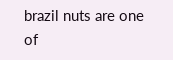brazil nuts are one of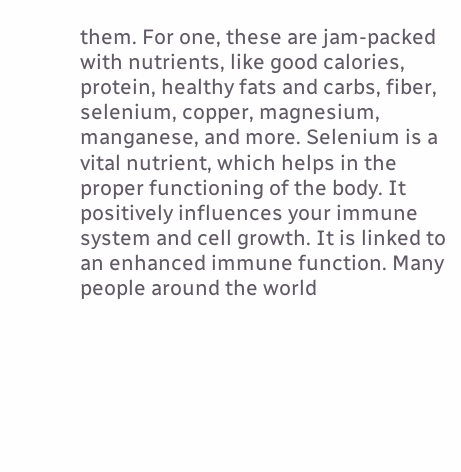them. For one, these are jam-packed with nutrients, like good calories, protein, healthy fats and carbs, fiber, selenium, copper, magnesium, manganese, and more. Selenium is a vital nutrient, which helps in the proper functioning of the body. It positively influences your immune system and cell growth. It is linked to an enhanced immune function. Many people around the world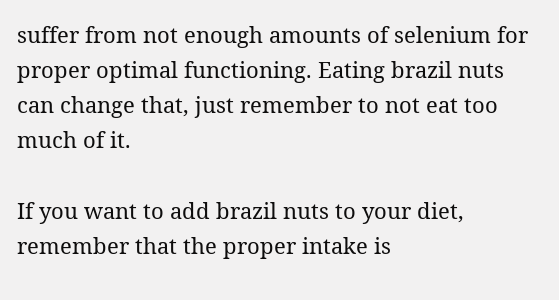suffer from not enough amounts of selenium for proper optimal functioning. Eating brazil nuts can change that, just remember to not eat too much of it.

If you want to add brazil nuts to your diet, remember that the proper intake is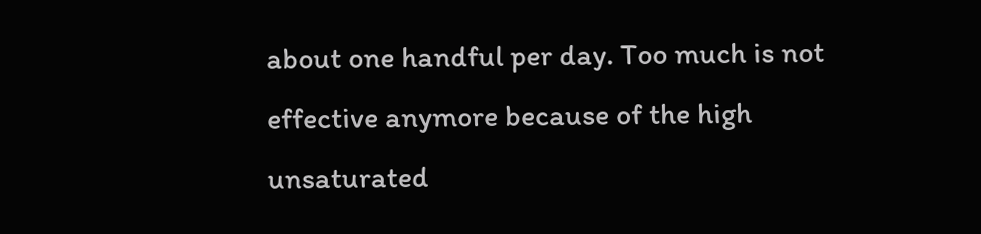about one handful per day. Too much is not effective anymore because of the high unsaturated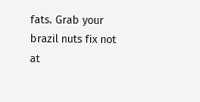fats. Grab your brazil nuts fix not at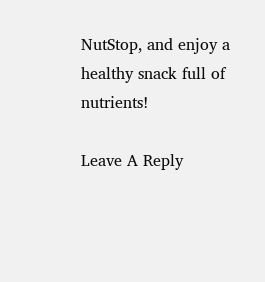NutStop, and enjoy a healthy snack full of nutrients!

Leave A Reply